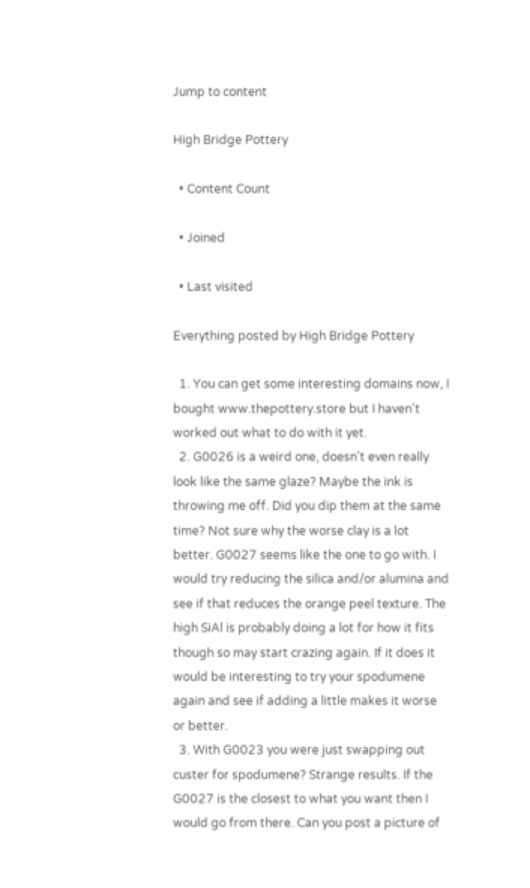Jump to content

High Bridge Pottery

  • Content Count

  • Joined

  • Last visited

Everything posted by High Bridge Pottery

  1. You can get some interesting domains now, I bought www.thepottery.store but I haven't worked out what to do with it yet.
  2. G0026 is a weird one, doesn't even really look like the same glaze? Maybe the ink is throwing me off. Did you dip them at the same time? Not sure why the worse clay is a lot better. G0027 seems like the one to go with. I would try reducing the silica and/or alumina and see if that reduces the orange peel texture. The high SiAl is probably doing a lot for how it fits though so may start crazing again. If it does it would be interesting to try your spodumene again and see if adding a little makes it worse or better.
  3. With G0023 you were just swapping out custer for spodumene? Strange results. If the G0027 is the closest to what you want then I would go from there. Can you post a picture of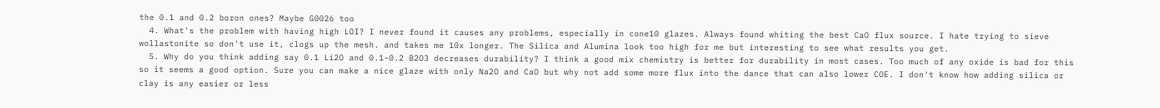the 0.1 and 0.2 boron ones? Maybe G0026 too
  4. What's the problem with having high LOI? I never found it causes any problems, especially in cone10 glazes. Always found whiting the best CaO flux source. I hate trying to sieve wollastonite so don't use it, clogs up the mesh. and takes me 10x longer. The Silica and Alumina look too high for me but interesting to see what results you get.
  5. Why do you think adding say 0.1 Li2O and 0.1-0.2 B2O3 decreases durability? I think a good mix chemistry is better for durability in most cases. Too much of any oxide is bad for this so it seems a good option. Sure you can make a nice glaze with only Na2O and CaO but why not add some more flux into the dance that can also lower COE. I don't know how adding silica or clay is any easier or less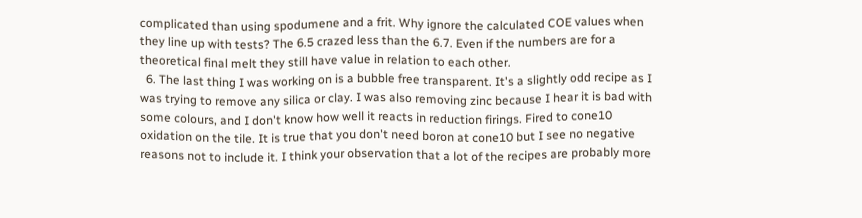complicated than using spodumene and a frit. Why ignore the calculated COE values when they line up with tests? The 6.5 crazed less than the 6.7. Even if the numbers are for a theoretical final melt they still have value in relation to each other.
  6. The last thing I was working on is a bubble free transparent. It's a slightly odd recipe as I was trying to remove any silica or clay. I was also removing zinc because I hear it is bad with some colours, and I don't know how well it reacts in reduction firings. Fired to cone10 oxidation on the tile. It is true that you don't need boron at cone10 but I see no negative reasons not to include it. I think your observation that a lot of the recipes are probably more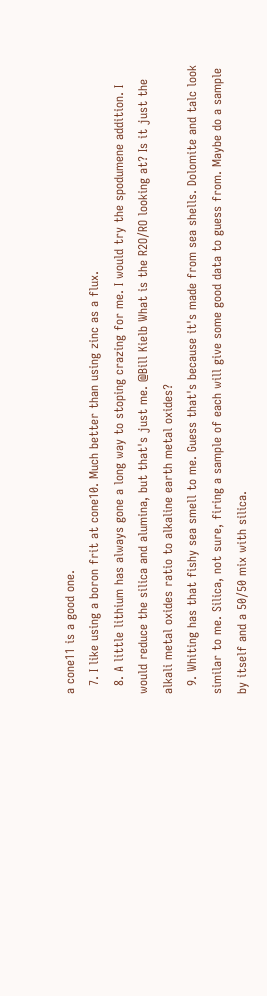a cone11 is a good one.
  7. I like using a boron frit at cone10. Much better than using zinc as a flux.
  8. A little lithium has always gone a long way to stoping crazing for me. I would try the spodumene addition. I would reduce the silica and alumina, but that's just me. @Bill Kielb What is the R2O/RO looking at? Is it just the alkali metal oxides ratio to alkaline earth metal oxides?
  9. Whiting has that fishy sea smell to me. Guess that's because it's made from sea shells. Dolomite and talc look similar to me. Silica, not sure, firing a sample of each will give some good data to guess from. Maybe do a sample by itself and a 50/50 mix with silica.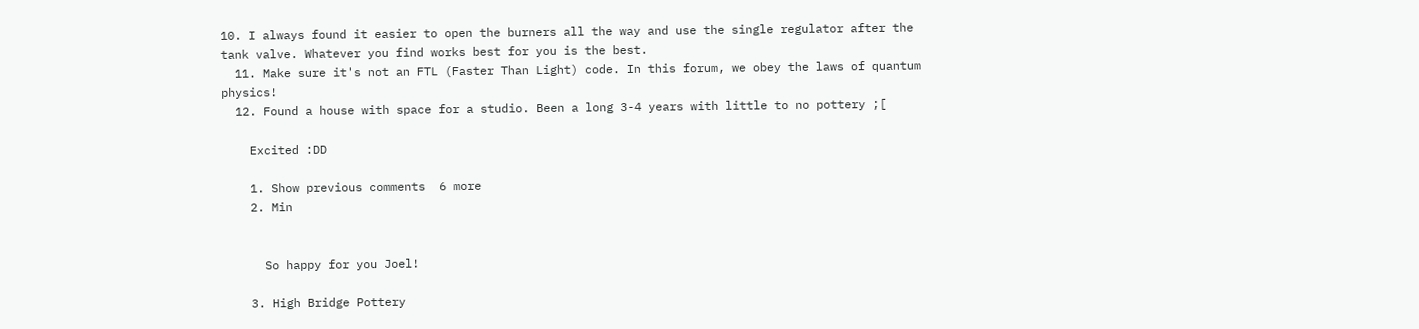10. I always found it easier to open the burners all the way and use the single regulator after the tank valve. Whatever you find works best for you is the best.
  11. Make sure it's not an FTL (Faster Than Light) code. In this forum, we obey the laws of quantum physics!
  12. Found a house with space for a studio. Been a long 3-4 years with little to no pottery ;[

    Excited :DD

    1. Show previous comments  6 more
    2. Min


      So happy for you Joel!

    3. High Bridge Pottery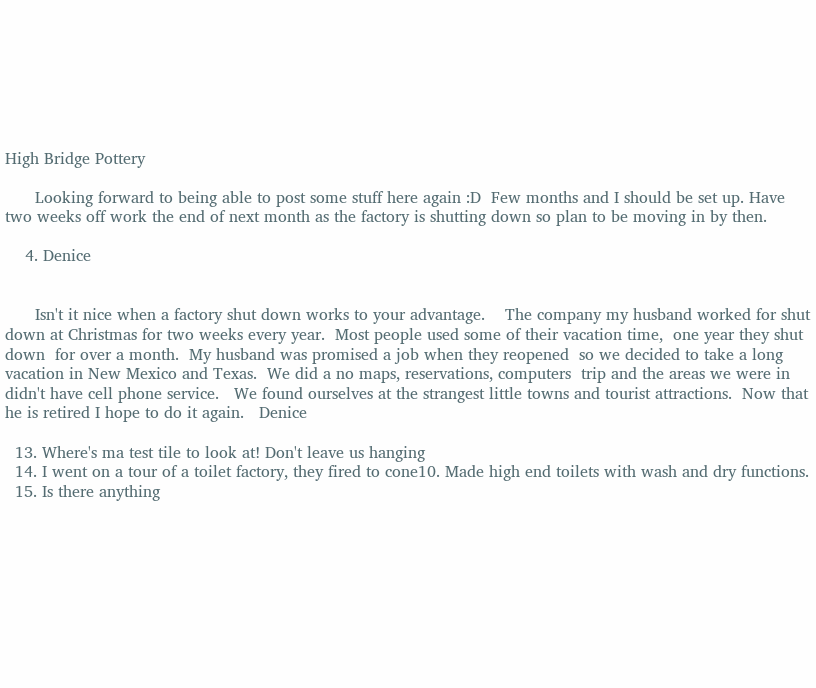High Bridge Pottery

      Looking forward to being able to post some stuff here again :D  Few months and I should be set up. Have two weeks off work the end of next month as the factory is shutting down so plan to be moving in by then.

    4. Denice


      Isn't it nice when a factory shut down works to your advantage.    The company my husband worked for shut down at Christmas for two weeks every year.  Most people used some of their vacation time,  one year they shut down  for over a month.  My husband was promised a job when they reopened  so we decided to take a long vacation in New Mexico and Texas.  We did a no maps, reservations, computers  trip and the areas we were in didn't have cell phone service.   We found ourselves at the strangest little towns and tourist attractions.  Now that he is retired I hope to do it again.   Denice

  13. Where's ma test tile to look at! Don't leave us hanging
  14. I went on a tour of a toilet factory, they fired to cone10. Made high end toilets with wash and dry functions.
  15. Is there anything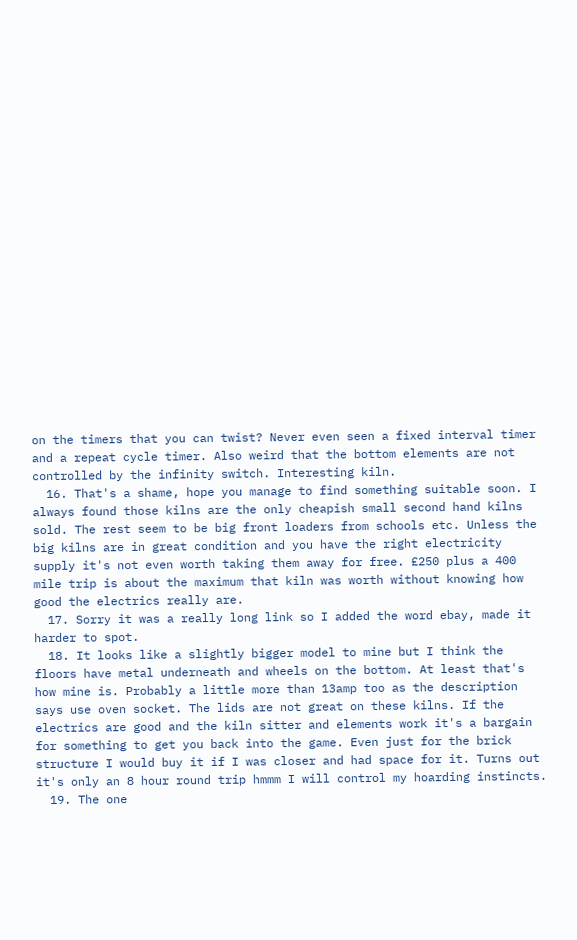on the timers that you can twist? Never even seen a fixed interval timer and a repeat cycle timer. Also weird that the bottom elements are not controlled by the infinity switch. Interesting kiln.
  16. That's a shame, hope you manage to find something suitable soon. I always found those kilns are the only cheapish small second hand kilns sold. The rest seem to be big front loaders from schools etc. Unless the big kilns are in great condition and you have the right electricity supply it's not even worth taking them away for free. £250 plus a 400 mile trip is about the maximum that kiln was worth without knowing how good the electrics really are.
  17. Sorry it was a really long link so I added the word ebay, made it harder to spot.
  18. It looks like a slightly bigger model to mine but I think the floors have metal underneath and wheels on the bottom. At least that's how mine is. Probably a little more than 13amp too as the description says use oven socket. The lids are not great on these kilns. If the electrics are good and the kiln sitter and elements work it's a bargain for something to get you back into the game. Even just for the brick structure I would buy it if I was closer and had space for it. Turns out it's only an 8 hour round trip hmmm I will control my hoarding instincts.
  19. The one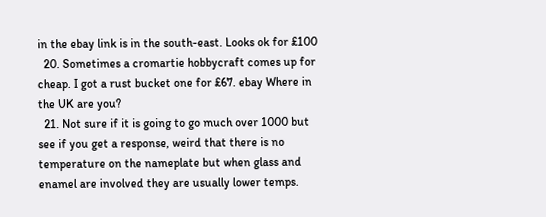in the ebay link is in the south-east. Looks ok for £100
  20. Sometimes a cromartie hobbycraft comes up for cheap. I got a rust bucket one for £67. ebay Where in the UK are you?
  21. Not sure if it is going to go much over 1000 but see if you get a response, weird that there is no temperature on the nameplate but when glass and enamel are involved they are usually lower temps.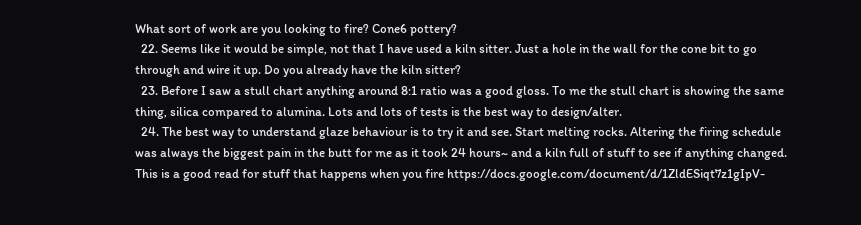What sort of work are you looking to fire? Cone6 pottery?
  22. Seems like it would be simple, not that I have used a kiln sitter. Just a hole in the wall for the cone bit to go through and wire it up. Do you already have the kiln sitter?
  23. Before I saw a stull chart anything around 8:1 ratio was a good gloss. To me the stull chart is showing the same thing, silica compared to alumina. Lots and lots of tests is the best way to design/alter.
  24. The best way to understand glaze behaviour is to try it and see. Start melting rocks. Altering the firing schedule was always the biggest pain in the butt for me as it took 24 hours~ and a kiln full of stuff to see if anything changed. This is a good read for stuff that happens when you fire https://docs.google.com/document/d/1ZldESiqt7z1gIpV-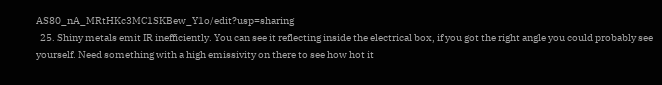AS80_nA_MRtHKc3MC1SKBew_Y1o/edit?usp=sharing
  25. Shiny metals emit IR inefficiently. You can see it reflecting inside the electrical box, if you got the right angle you could probably see yourself. Need something with a high emissivity on there to see how hot it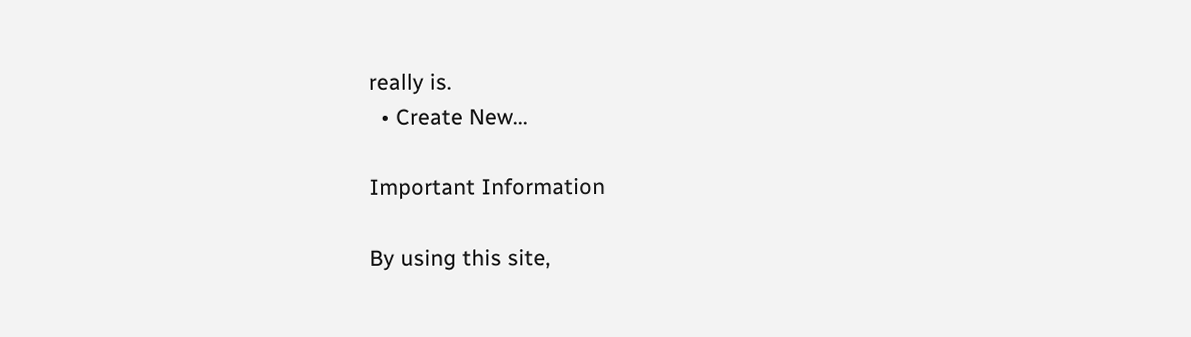really is.
  • Create New...

Important Information

By using this site,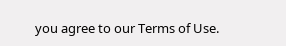you agree to our Terms of Use.